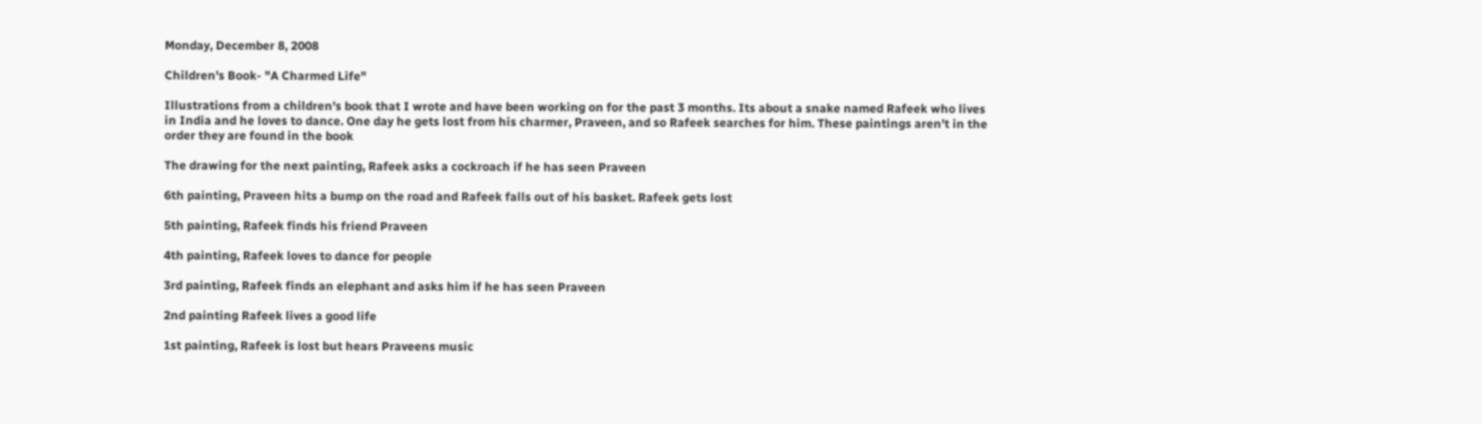Monday, December 8, 2008

Children's Book- "A Charmed Life"

Illustrations from a children's book that I wrote and have been working on for the past 3 months. Its about a snake named Rafeek who lives in India and he loves to dance. One day he gets lost from his charmer, Praveen, and so Rafeek searches for him. These paintings aren't in the order they are found in the book

The drawing for the next painting, Rafeek asks a cockroach if he has seen Praveen

6th painting, Praveen hits a bump on the road and Rafeek falls out of his basket. Rafeek gets lost

5th painting, Rafeek finds his friend Praveen

4th painting, Rafeek loves to dance for people

3rd painting, Rafeek finds an elephant and asks him if he has seen Praveen

2nd painting Rafeek lives a good life

1st painting, Rafeek is lost but hears Praveens music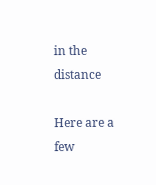in the distance

Here are a few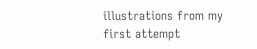illustrations from my first attempt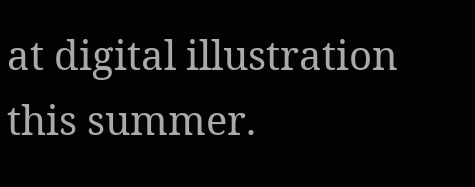at digital illustration this summer.